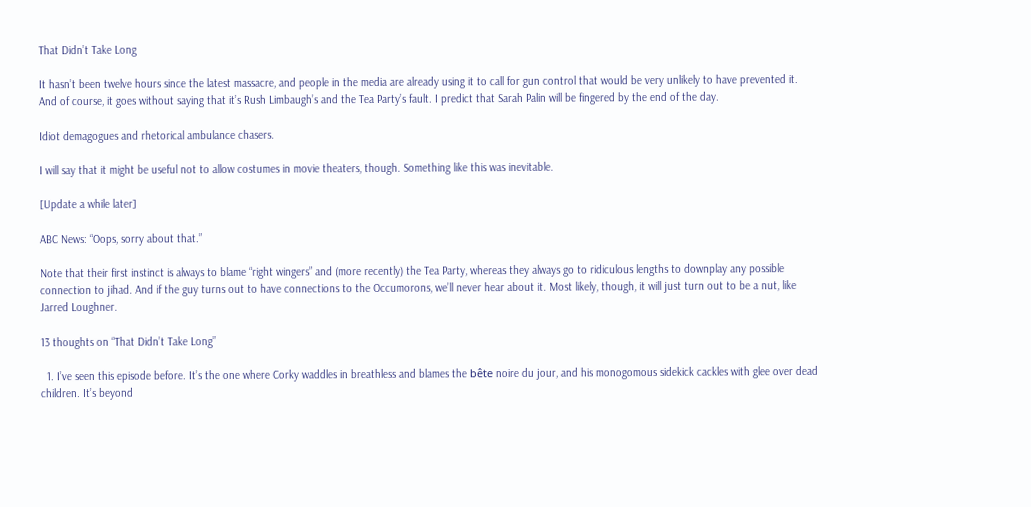That Didn’t Take Long

It hasn’t been twelve hours since the latest massacre, and people in the media are already using it to call for gun control that would be very unlikely to have prevented it. And of course, it goes without saying that it’s Rush Limbaugh’s and the Tea Party’s fault. I predict that Sarah Palin will be fingered by the end of the day.

Idiot demagogues and rhetorical ambulance chasers.

I will say that it might be useful not to allow costumes in movie theaters, though. Something like this was inevitable.

[Update a while later]

ABC News: “Oops, sorry about that.”

Note that their first instinct is always to blame “right wingers” and (more recently) the Tea Party, whereas they always go to ridiculous lengths to downplay any possible connection to jihad. And if the guy turns out to have connections to the Occumorons, we’ll never hear about it. Most likely, though, it will just turn out to be a nut, like Jarred Loughner.

13 thoughts on “That Didn’t Take Long”

  1. I’ve seen this episode before. It’s the one where Corky waddles in breathless and blames the bête noire du jour, and his monogomous sidekick cackles with glee over dead children. It’s beyond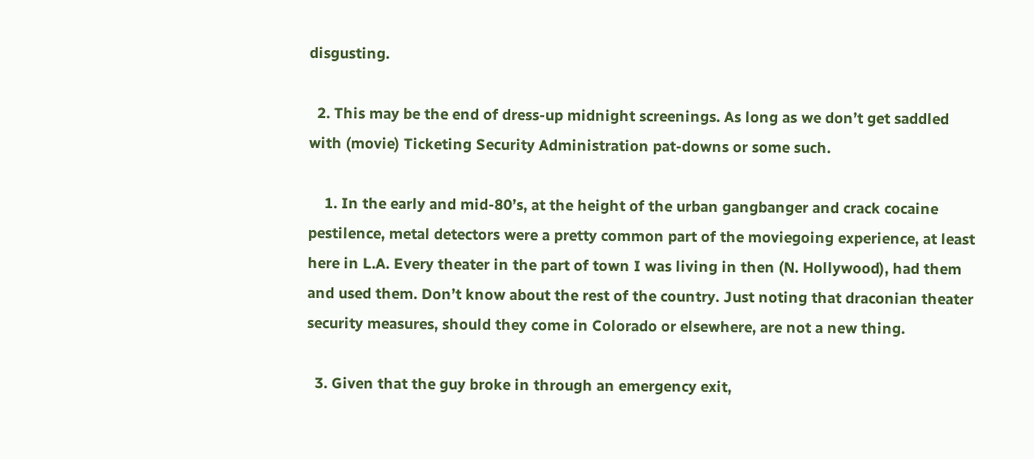disgusting.

  2. This may be the end of dress-up midnight screenings. As long as we don’t get saddled with (movie) Ticketing Security Administration pat-downs or some such.

    1. In the early and mid-80’s, at the height of the urban gangbanger and crack cocaine pestilence, metal detectors were a pretty common part of the moviegoing experience, at least here in L.A. Every theater in the part of town I was living in then (N. Hollywood), had them and used them. Don’t know about the rest of the country. Just noting that draconian theater security measures, should they come in Colorado or elsewhere, are not a new thing.

  3. Given that the guy broke in through an emergency exit,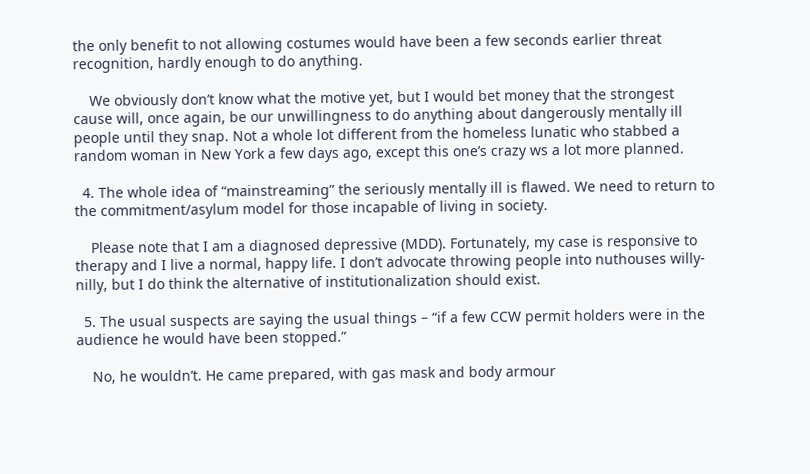the only benefit to not allowing costumes would have been a few seconds earlier threat recognition, hardly enough to do anything.

    We obviously don’t know what the motive yet, but I would bet money that the strongest cause will, once again, be our unwillingness to do anything about dangerously mentally ill people until they snap. Not a whole lot different from the homeless lunatic who stabbed a random woman in New York a few days ago, except this one’s crazy ws a lot more planned.

  4. The whole idea of “mainstreaming” the seriously mentally ill is flawed. We need to return to the commitment/asylum model for those incapable of living in society.

    Please note that I am a diagnosed depressive (MDD). Fortunately, my case is responsive to therapy and I live a normal, happy life. I don’t advocate throwing people into nuthouses willy-nilly, but I do think the alternative of institutionalization should exist.

  5. The usual suspects are saying the usual things – “if a few CCW permit holders were in the audience he would have been stopped.”

    No, he wouldn’t. He came prepared, with gas mask and body armour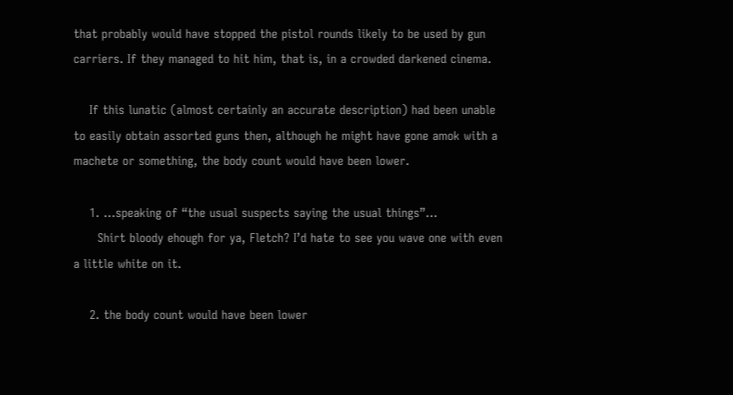that probably would have stopped the pistol rounds likely to be used by gun carriers. If they managed to hit him, that is, in a crowded darkened cinema.

    If this lunatic (almost certainly an accurate description) had been unable to easily obtain assorted guns then, although he might have gone amok with a machete or something, the body count would have been lower.

    1. …speaking of “the usual suspects saying the usual things”…
      Shirt bloody ehough for ya, Fletch? I’d hate to see you wave one with even a little white on it.

    2. the body count would have been lower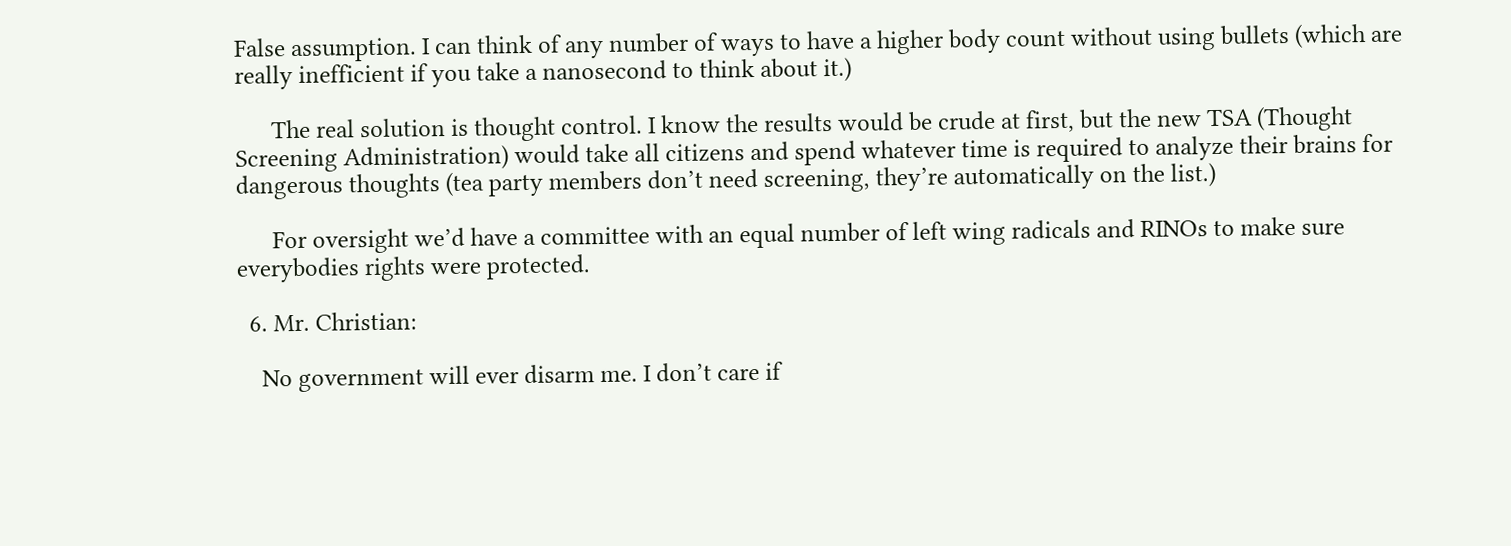False assumption. I can think of any number of ways to have a higher body count without using bullets (which are really inefficient if you take a nanosecond to think about it.)

      The real solution is thought control. I know the results would be crude at first, but the new TSA (Thought Screening Administration) would take all citizens and spend whatever time is required to analyze their brains for dangerous thoughts (tea party members don’t need screening, they’re automatically on the list.)

      For oversight we’d have a committee with an equal number of left wing radicals and RINOs to make sure everybodies rights were protected.

  6. Mr. Christian:

    No government will ever disarm me. I don’t care if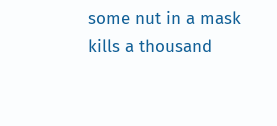some nut in a mask kills a thousand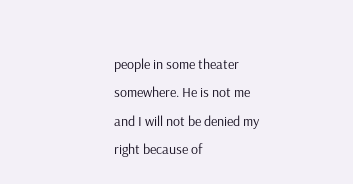people in some theater somewhere. He is not me and I will not be denied my right because of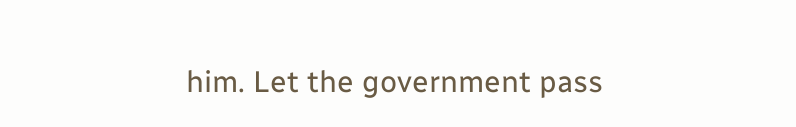him. Let the government pass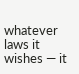whatever laws it wishes — it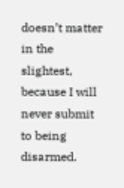doesn’t matter in the slightest, because I will never submit to being disarmed.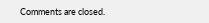Comments are closed.